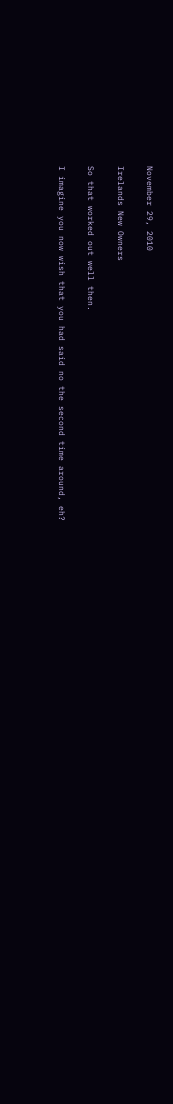November 29, 2010

Irelands New Owners

So that worked out well then.

I imagine you now wish that you had said no the second time around, eh?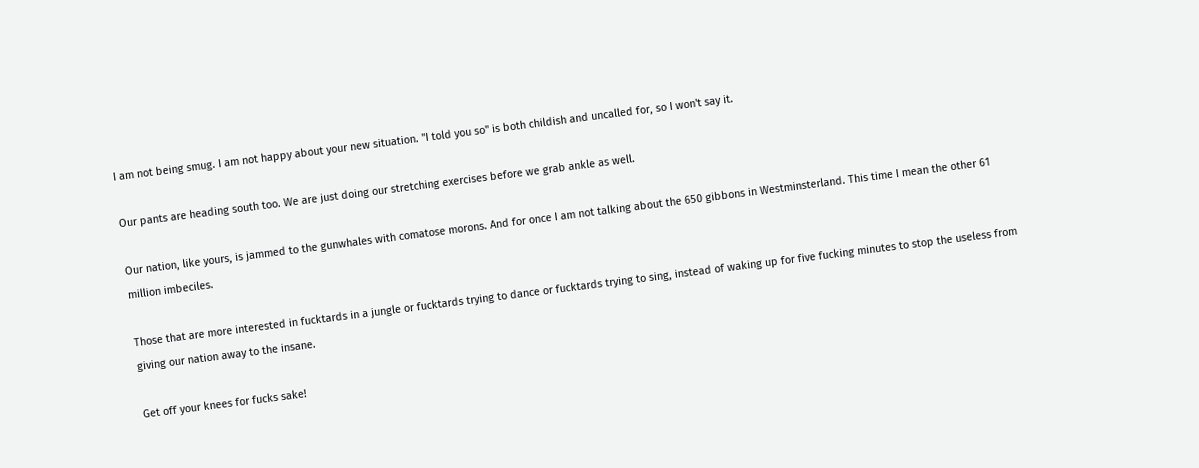I am not being smug. I am not happy about your new situation. "I told you so" is both childish and uncalled for, so I won't say it.

Our pants are heading south too. We are just doing our stretching exercises before we grab ankle as well.

Our nation, like yours, is jammed to the gunwhales with comatose morons. And for once I am not talking about the 650 gibbons in Westminsterland. This time I mean the other 61 million imbeciles.

Those that are more interested in fucktards in a jungle or fucktards trying to dance or fucktards trying to sing, instead of waking up for five fucking minutes to stop the useless from giving our nation away to the insane.

Get off your knees for fucks sake!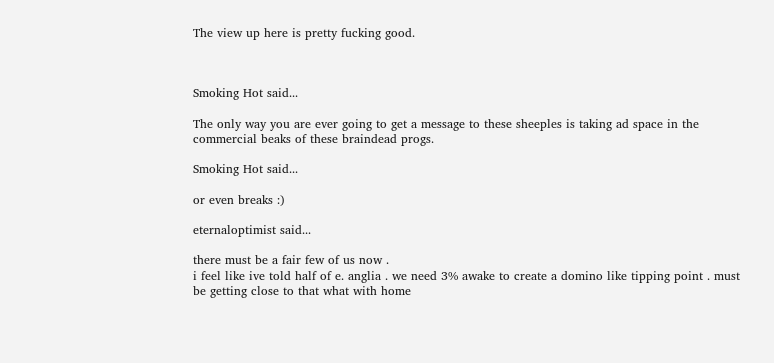The view up here is pretty fucking good.



Smoking Hot said...

The only way you are ever going to get a message to these sheeples is taking ad space in the commercial beaks of these braindead progs.

Smoking Hot said...

or even breaks :)

eternaloptimist said...

there must be a fair few of us now .
i feel like ive told half of e. anglia . we need 3% awake to create a domino like tipping point . must be getting close to that what with home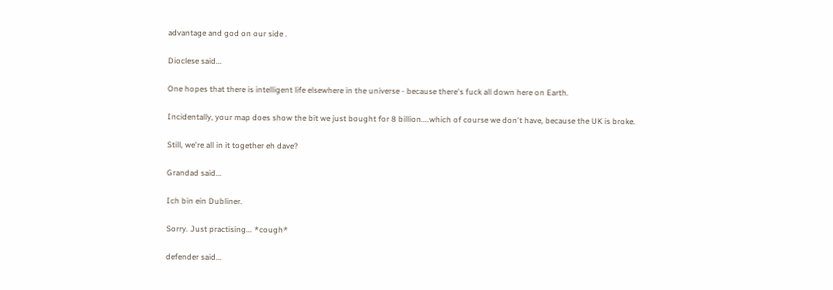advantage and god on our side .

Dioclese said...

One hopes that there is intelligent life elsewhere in the universe - because there's fuck all down here on Earth.

Incidentally, your map does show the bit we just bought for 8 billion....which of course we don't have, because the UK is broke.

Still, we're all in it together eh dave?

Grandad said...

Ich bin ein Dubliner.

Sorry. Just practising... *cough*

defender said...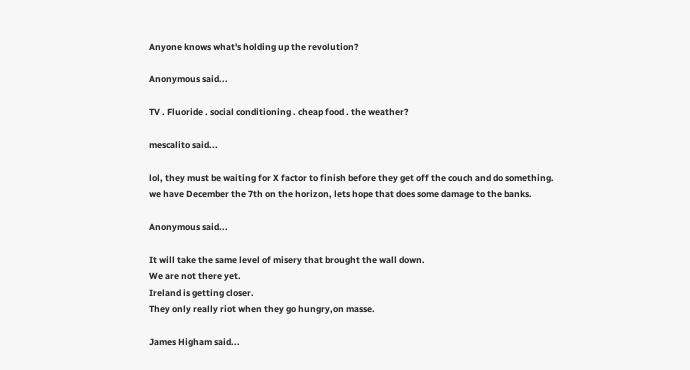Anyone knows what's holding up the revolution?

Anonymous said...

TV . Fluoride . social conditioning . cheap food . the weather?

mescalito said...

lol, they must be waiting for X factor to finish before they get off the couch and do something.
we have December the 7th on the horizon, lets hope that does some damage to the banks.

Anonymous said...

It will take the same level of misery that brought the wall down.
We are not there yet.
Ireland is getting closer.
They only really riot when they go hungry,on masse.

James Higham said...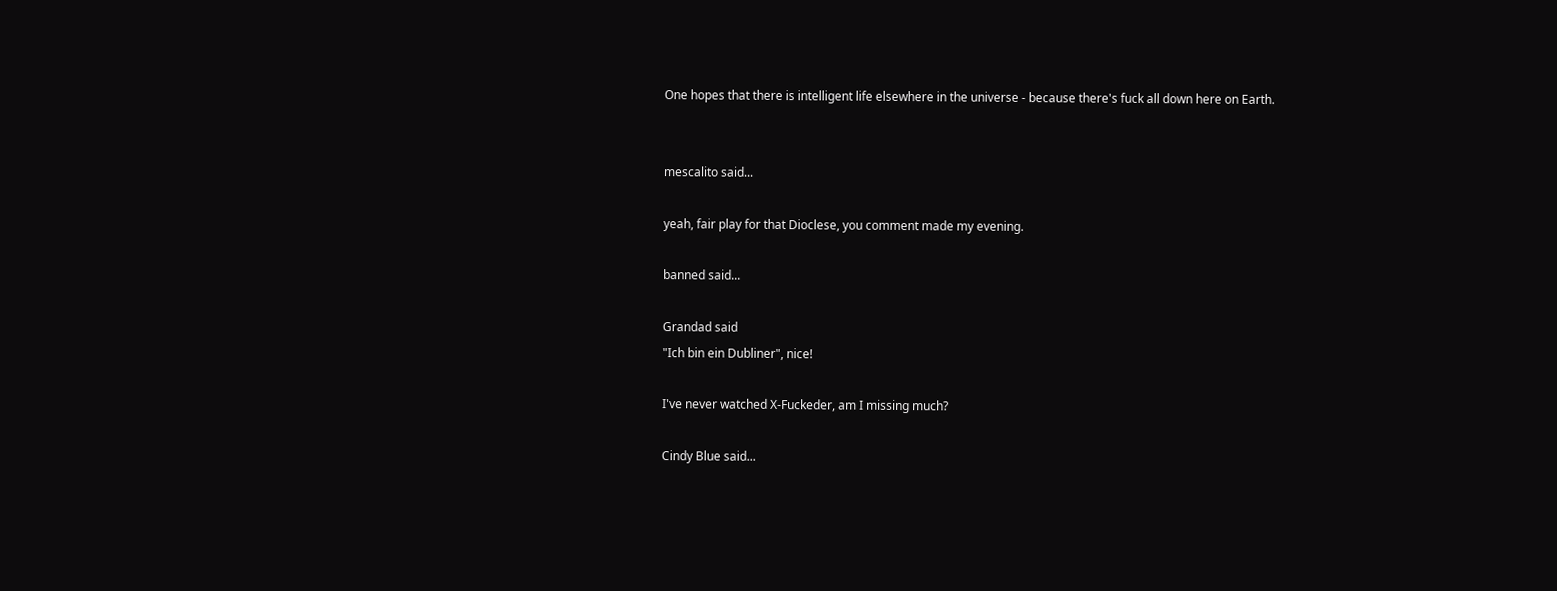One hopes that there is intelligent life elsewhere in the universe - because there's fuck all down here on Earth.


mescalito said...

yeah, fair play for that Dioclese, you comment made my evening.

banned said...

Grandad said
"Ich bin ein Dubliner", nice!

I've never watched X-Fuckeder, am I missing much?

Cindy Blue said...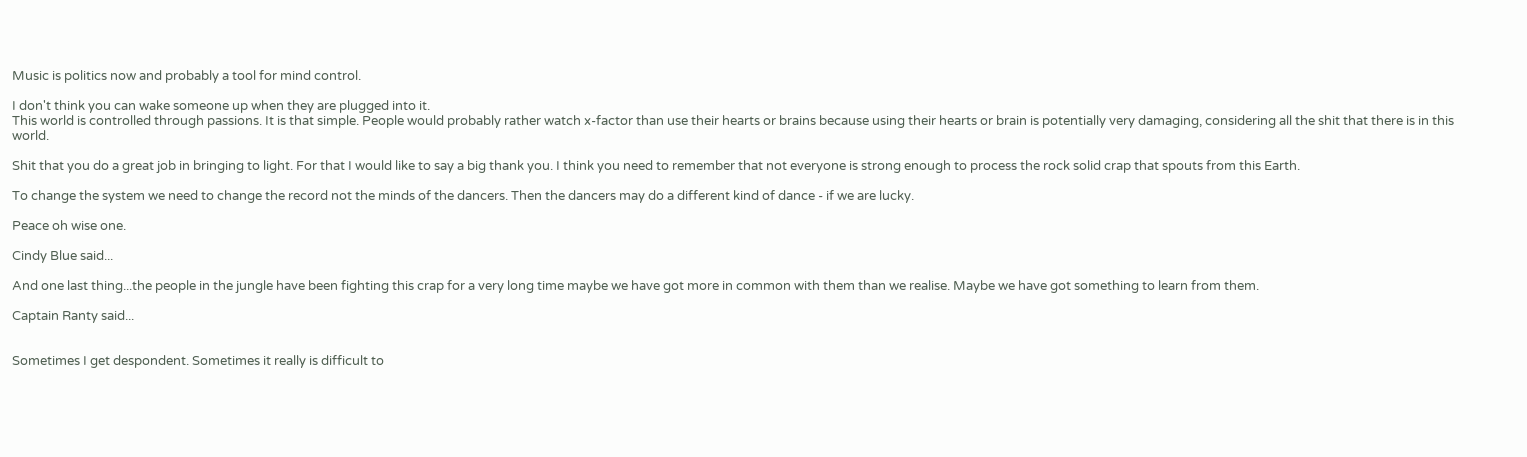Music is politics now and probably a tool for mind control.

I don't think you can wake someone up when they are plugged into it.
This world is controlled through passions. It is that simple. People would probably rather watch x-factor than use their hearts or brains because using their hearts or brain is potentially very damaging, considering all the shit that there is in this world.

Shit that you do a great job in bringing to light. For that I would like to say a big thank you. I think you need to remember that not everyone is strong enough to process the rock solid crap that spouts from this Earth.

To change the system we need to change the record not the minds of the dancers. Then the dancers may do a different kind of dance - if we are lucky.

Peace oh wise one.

Cindy Blue said...

And one last thing...the people in the jungle have been fighting this crap for a very long time maybe we have got more in common with them than we realise. Maybe we have got something to learn from them.

Captain Ranty said...


Sometimes I get despondent. Sometimes it really is difficult to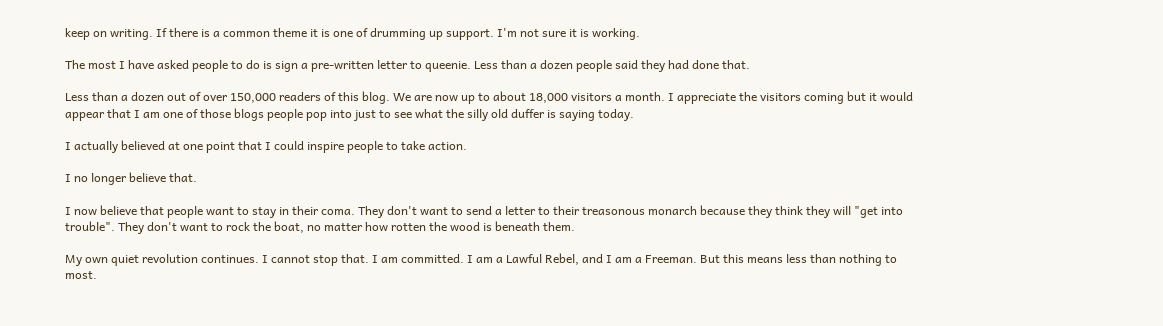keep on writing. If there is a common theme it is one of drumming up support. I'm not sure it is working.

The most I have asked people to do is sign a pre-written letter to queenie. Less than a dozen people said they had done that.

Less than a dozen out of over 150,000 readers of this blog. We are now up to about 18,000 visitors a month. I appreciate the visitors coming but it would appear that I am one of those blogs people pop into just to see what the silly old duffer is saying today.

I actually believed at one point that I could inspire people to take action.

I no longer believe that.

I now believe that people want to stay in their coma. They don't want to send a letter to their treasonous monarch because they think they will "get into trouble". They don't want to rock the boat, no matter how rotten the wood is beneath them.

My own quiet revolution continues. I cannot stop that. I am committed. I am a Lawful Rebel, and I am a Freeman. But this means less than nothing to most.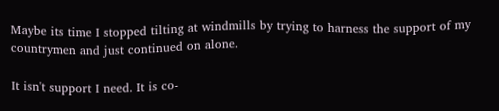Maybe its time I stopped tilting at windmills by trying to harness the support of my countrymen and just continued on alone.

It isn't support I need. It is co-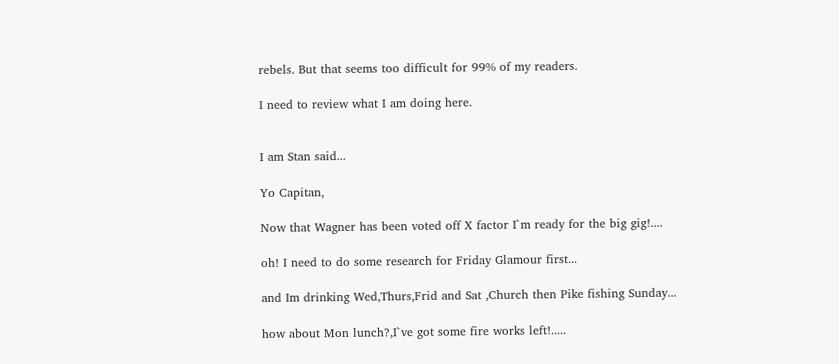rebels. But that seems too difficult for 99% of my readers.

I need to review what I am doing here.


I am Stan said...

Yo Capitan,

Now that Wagner has been voted off X factor I`m ready for the big gig!....

oh! I need to do some research for Friday Glamour first...

and Im drinking Wed,Thurs,Frid and Sat ,Church then Pike fishing Sunday...

how about Mon lunch?,I`ve got some fire works left!.....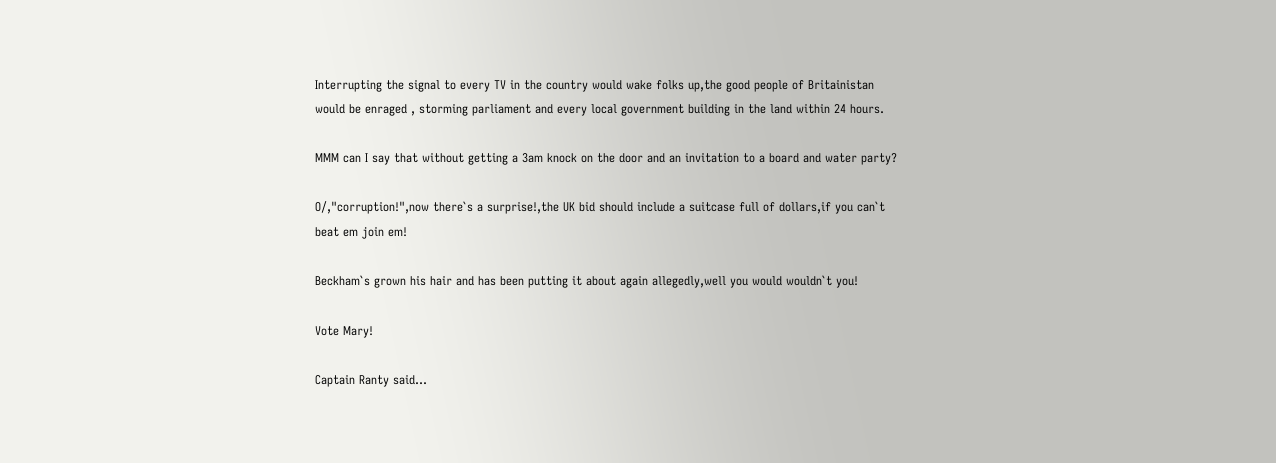Interrupting the signal to every TV in the country would wake folks up,the good people of Britainistan would be enraged , storming parliament and every local government building in the land within 24 hours.

MMM can I say that without getting a 3am knock on the door and an invitation to a board and water party?

O/,"corruption!",now there`s a surprise!,the UK bid should include a suitcase full of dollars,if you can`t beat em join em!

Beckham`s grown his hair and has been putting it about again allegedly,well you would wouldn`t you!

Vote Mary!

Captain Ranty said...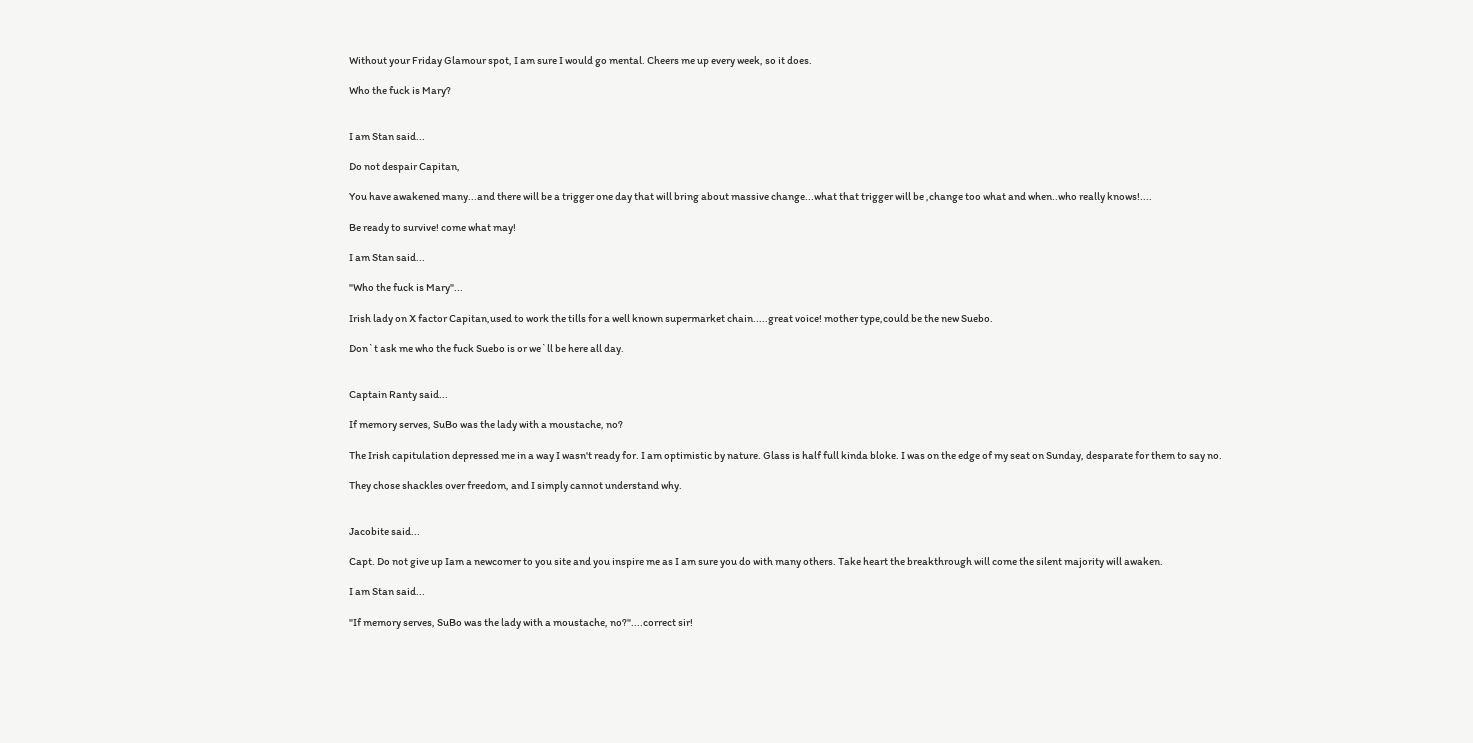Without your Friday Glamour spot, I am sure I would go mental. Cheers me up every week, so it does.

Who the fuck is Mary?


I am Stan said...

Do not despair Capitan,

You have awakened many...and there will be a trigger one day that will bring about massive change...what that trigger will be ,change too what and when..who really knows!....

Be ready to survive! come what may!

I am Stan said...

"Who the fuck is Mary"...

Irish lady on X factor Capitan,used to work the tills for a well known supermarket chain.....great voice! mother type,could be the new Suebo.

Don`t ask me who the fuck Suebo is or we`ll be here all day.


Captain Ranty said...

If memory serves, SuBo was the lady with a moustache, no?

The Irish capitulation depressed me in a way I wasn't ready for. I am optimistic by nature. Glass is half full kinda bloke. I was on the edge of my seat on Sunday, desparate for them to say no.

They chose shackles over freedom, and I simply cannot understand why.


Jacobite said...

Capt. Do not give up Iam a newcomer to you site and you inspire me as I am sure you do with many others. Take heart the breakthrough will come the silent majority will awaken.

I am Stan said...

"If memory serves, SuBo was the lady with a moustache, no?"....correct sir!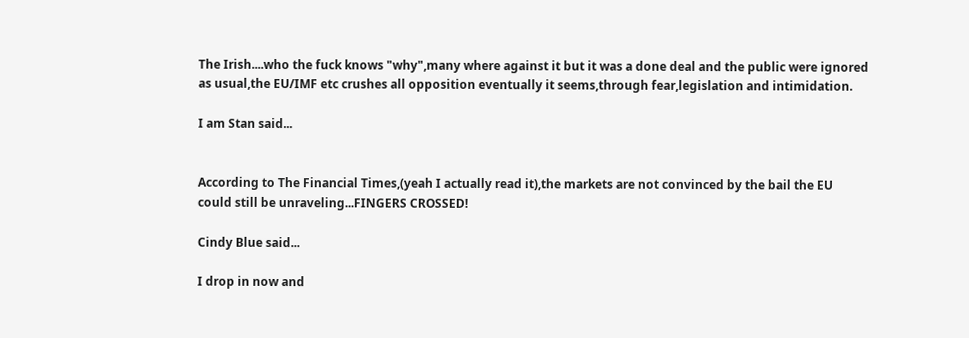The Irish....who the fuck knows "why",many where against it but it was a done deal and the public were ignored as usual,the EU/IMF etc crushes all opposition eventually it seems,through fear,legislation and intimidation.

I am Stan said...


According to The Financial Times,(yeah I actually read it),the markets are not convinced by the bail the EU could still be unraveling...FINGERS CROSSED!

Cindy Blue said...

I drop in now and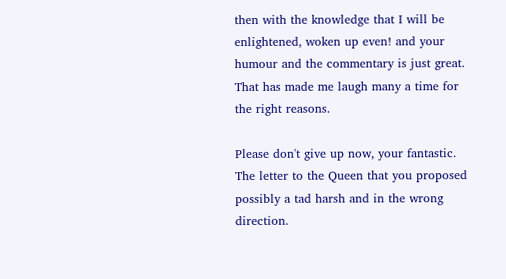then with the knowledge that I will be enlightened, woken up even! and your humour and the commentary is just great. That has made me laugh many a time for the right reasons.

Please don't give up now, your fantastic. The letter to the Queen that you proposed possibly a tad harsh and in the wrong direction.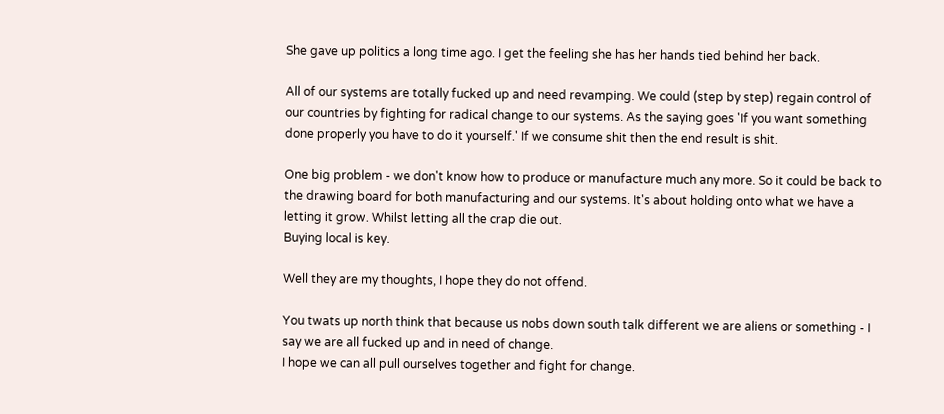She gave up politics a long time ago. I get the feeling she has her hands tied behind her back.

All of our systems are totally fucked up and need revamping. We could (step by step) regain control of our countries by fighting for radical change to our systems. As the saying goes 'If you want something done properly you have to do it yourself.' If we consume shit then the end result is shit.

One big problem - we don't know how to produce or manufacture much any more. So it could be back to the drawing board for both manufacturing and our systems. It's about holding onto what we have a letting it grow. Whilst letting all the crap die out.
Buying local is key.

Well they are my thoughts, I hope they do not offend.

You twats up north think that because us nobs down south talk different we are aliens or something - I say we are all fucked up and in need of change.
I hope we can all pull ourselves together and fight for change.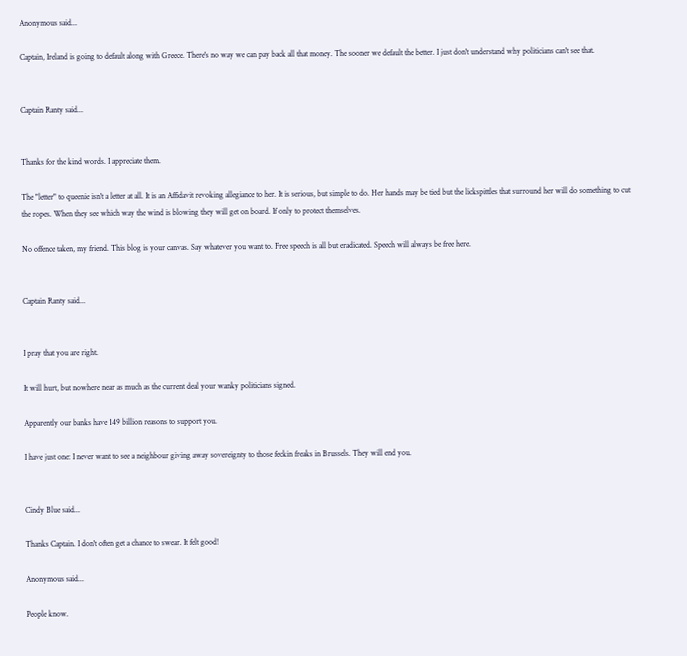Anonymous said...

Captain, Ireland is going to default along with Greece. There's no way we can pay back all that money. The sooner we default the better. I just don't understand why politicians can't see that.


Captain Ranty said...


Thanks for the kind words. I appreciate them.

The "letter" to queenie isn't a letter at all. It is an Affidavit revoking allegiance to her. It is serious, but simple to do. Her hands may be tied but the lickspittles that surround her will do something to cut the ropes. When they see which way the wind is blowing they will get on board. If only to protect themselves.

No offence taken, my friend. This blog is your canvas. Say whatever you want to. Free speech is all but eradicated. Speech will always be free here.


Captain Ranty said...


I pray that you are right.

It will hurt, but nowhere near as much as the current deal your wanky politicians signed.

Apparently our banks have 149 billion reasons to support you.

I have just one: I never want to see a neighbour giving away sovereignty to those feckin freaks in Brussels. They will end you.


Cindy Blue said...

Thanks Captain. I don't often get a chance to swear. It felt good!

Anonymous said...

People know.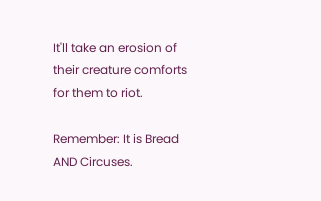It'll take an erosion of their creature comforts for them to riot.

Remember: It is Bread AND Circuses.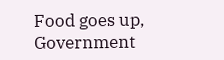Food goes up, Government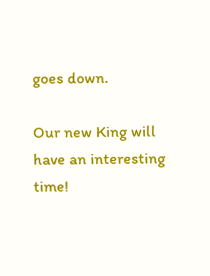goes down.

Our new King will have an interesting time!